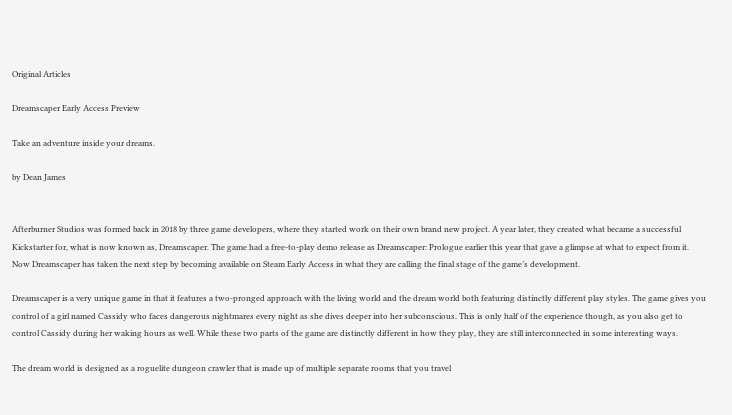Original Articles

Dreamscaper Early Access Preview

Take an adventure inside your dreams.

by Dean James


Afterburner Studios was formed back in 2018 by three game developers, where they started work on their own brand new project. A year later, they created what became a successful Kickstarter for, what is now known as, Dreamscaper. The game had a free-to-play demo release as Dreamscaper: Prologue earlier this year that gave a glimpse at what to expect from it. Now Dreamscaper has taken the next step by becoming available on Steam Early Access in what they are calling the final stage of the game’s development.

Dreamscaper is a very unique game in that it features a two-pronged approach with the living world and the dream world both featuring distinctly different play styles. The game gives you control of a girl named Cassidy who faces dangerous nightmares every night as she dives deeper into her subconscious. This is only half of the experience though, as you also get to control Cassidy during her waking hours as well. While these two parts of the game are distinctly different in how they play, they are still interconnected in some interesting ways.

The dream world is designed as a roguelite dungeon crawler that is made up of multiple separate rooms that you travel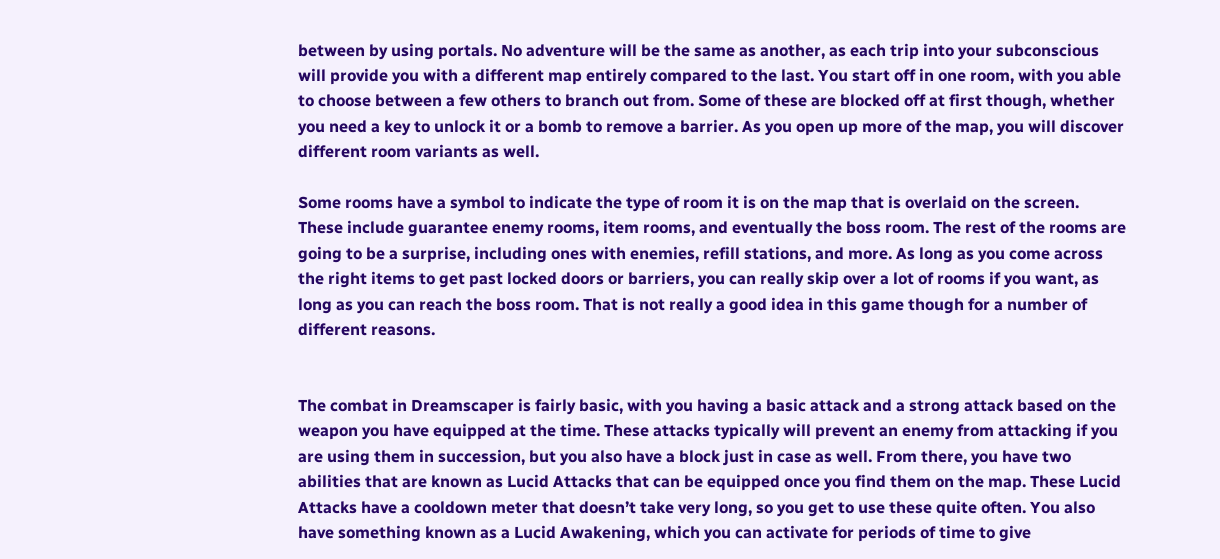between by using portals. No adventure will be the same as another, as each trip into your subconscious will provide you with a different map entirely compared to the last. You start off in one room, with you able to choose between a few others to branch out from. Some of these are blocked off at first though, whether you need a key to unlock it or a bomb to remove a barrier. As you open up more of the map, you will discover different room variants as well.

Some rooms have a symbol to indicate the type of room it is on the map that is overlaid on the screen. These include guarantee enemy rooms, item rooms, and eventually the boss room. The rest of the rooms are going to be a surprise, including ones with enemies, refill stations, and more. As long as you come across the right items to get past locked doors or barriers, you can really skip over a lot of rooms if you want, as long as you can reach the boss room. That is not really a good idea in this game though for a number of different reasons.


The combat in Dreamscaper is fairly basic, with you having a basic attack and a strong attack based on the weapon you have equipped at the time. These attacks typically will prevent an enemy from attacking if you are using them in succession, but you also have a block just in case as well. From there, you have two abilities that are known as Lucid Attacks that can be equipped once you find them on the map. These Lucid Attacks have a cooldown meter that doesn’t take very long, so you get to use these quite often. You also have something known as a Lucid Awakening, which you can activate for periods of time to give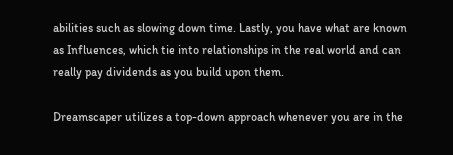abilities such as slowing down time. Lastly, you have what are known as Influences, which tie into relationships in the real world and can really pay dividends as you build upon them.

Dreamscaper utilizes a top-down approach whenever you are in the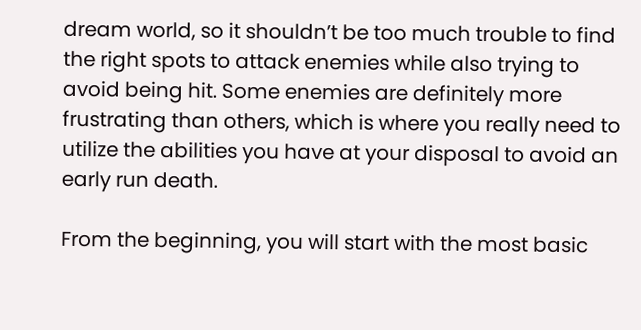dream world, so it shouldn’t be too much trouble to find the right spots to attack enemies while also trying to avoid being hit. Some enemies are definitely more frustrating than others, which is where you really need to utilize the abilities you have at your disposal to avoid an early run death.

From the beginning, you will start with the most basic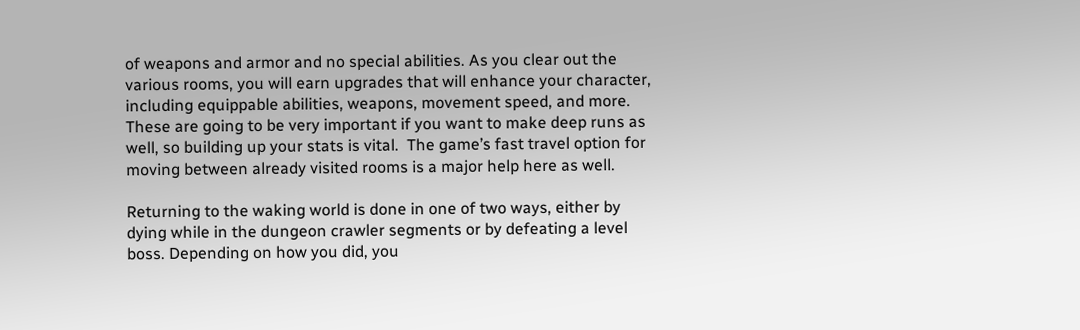of weapons and armor and no special abilities. As you clear out the various rooms, you will earn upgrades that will enhance your character, including equippable abilities, weapons, movement speed, and more. These are going to be very important if you want to make deep runs as well, so building up your stats is vital.  The game’s fast travel option for moving between already visited rooms is a major help here as well.

Returning to the waking world is done in one of two ways, either by dying while in the dungeon crawler segments or by defeating a level boss. Depending on how you did, you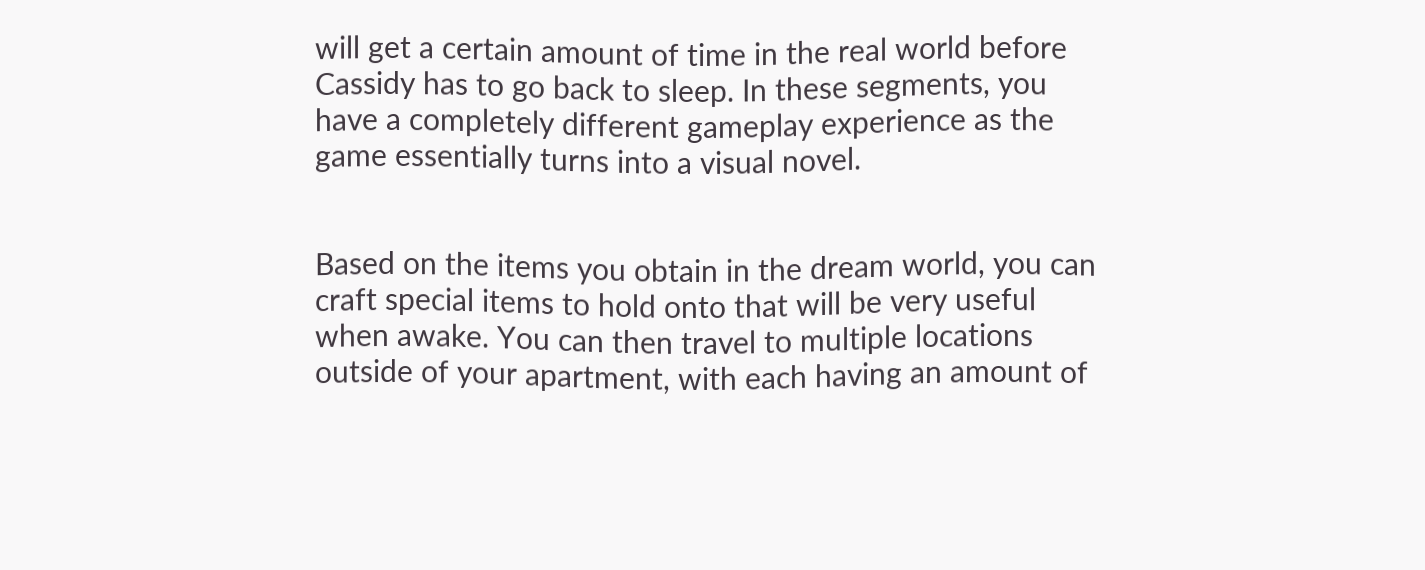will get a certain amount of time in the real world before Cassidy has to go back to sleep. In these segments, you have a completely different gameplay experience as the game essentially turns into a visual novel.


Based on the items you obtain in the dream world, you can craft special items to hold onto that will be very useful when awake. You can then travel to multiple locations outside of your apartment, with each having an amount of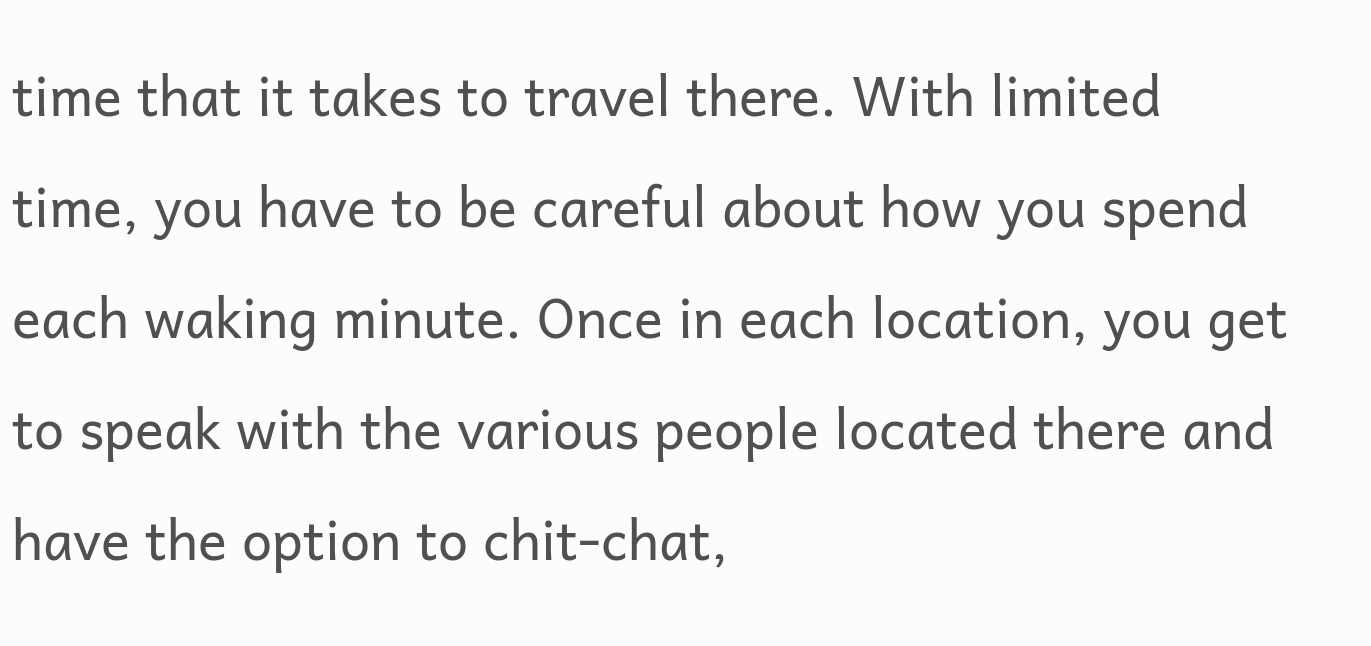time that it takes to travel there. With limited time, you have to be careful about how you spend each waking minute. Once in each location, you get to speak with the various people located there and have the option to chit-chat,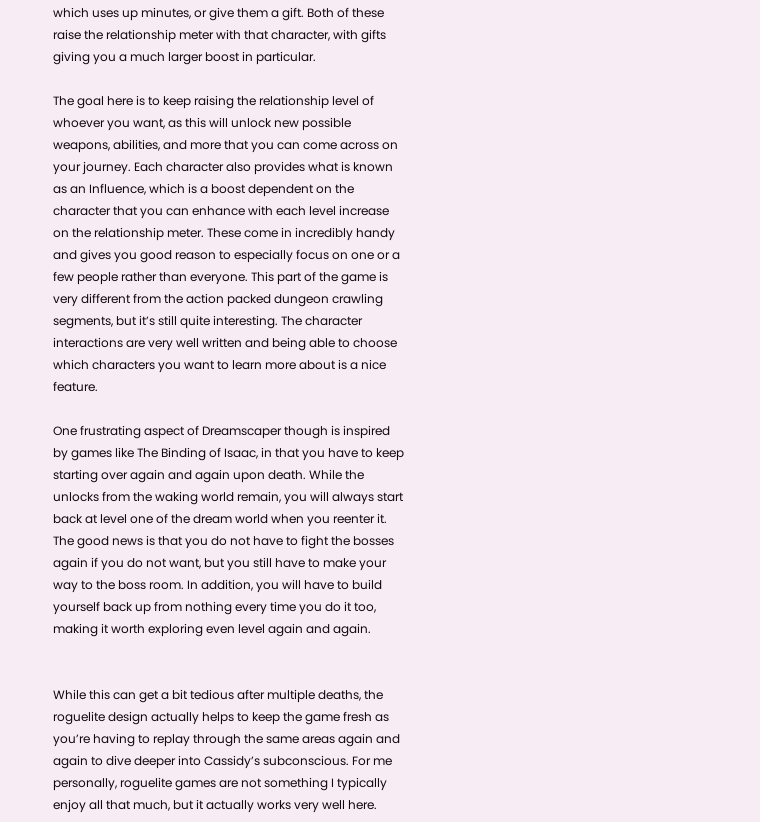which uses up minutes, or give them a gift. Both of these raise the relationship meter with that character, with gifts giving you a much larger boost in particular.

The goal here is to keep raising the relationship level of whoever you want, as this will unlock new possible weapons, abilities, and more that you can come across on your journey. Each character also provides what is known as an Influence, which is a boost dependent on the character that you can enhance with each level increase on the relationship meter. These come in incredibly handy and gives you good reason to especially focus on one or a few people rather than everyone. This part of the game is very different from the action packed dungeon crawling segments, but it’s still quite interesting. The character interactions are very well written and being able to choose which characters you want to learn more about is a nice feature.

One frustrating aspect of Dreamscaper though is inspired by games like The Binding of Isaac, in that you have to keep starting over again and again upon death. While the unlocks from the waking world remain, you will always start back at level one of the dream world when you reenter it. The good news is that you do not have to fight the bosses again if you do not want, but you still have to make your way to the boss room. In addition, you will have to build yourself back up from nothing every time you do it too, making it worth exploring even level again and again.


While this can get a bit tedious after multiple deaths, the roguelite design actually helps to keep the game fresh as you’re having to replay through the same areas again and again to dive deeper into Cassidy’s subconscious. For me personally, roguelite games are not something I typically enjoy all that much, but it actually works very well here.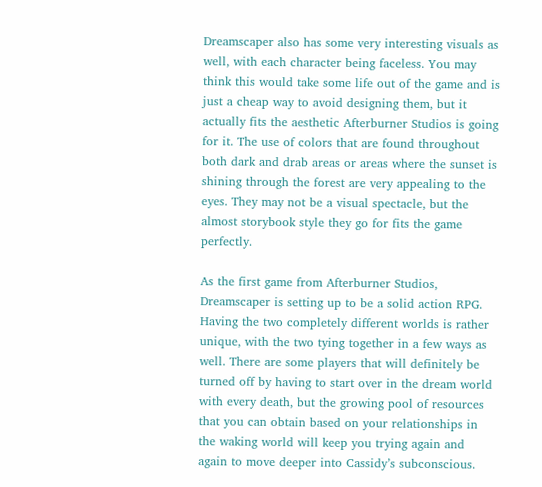Dreamscaper also has some very interesting visuals as well, with each character being faceless. You may think this would take some life out of the game and is just a cheap way to avoid designing them, but it actually fits the aesthetic Afterburner Studios is going for it. The use of colors that are found throughout both dark and drab areas or areas where the sunset is shining through the forest are very appealing to the eyes. They may not be a visual spectacle, but the almost storybook style they go for fits the game perfectly.

As the first game from Afterburner Studios, Dreamscaper is setting up to be a solid action RPG. Having the two completely different worlds is rather unique, with the two tying together in a few ways as well. There are some players that will definitely be turned off by having to start over in the dream world with every death, but the growing pool of resources that you can obtain based on your relationships in the waking world will keep you trying again and again to move deeper into Cassidy’s subconscious.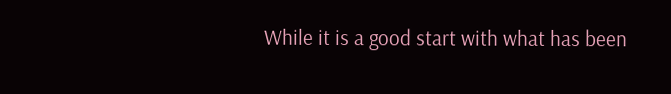While it is a good start with what has been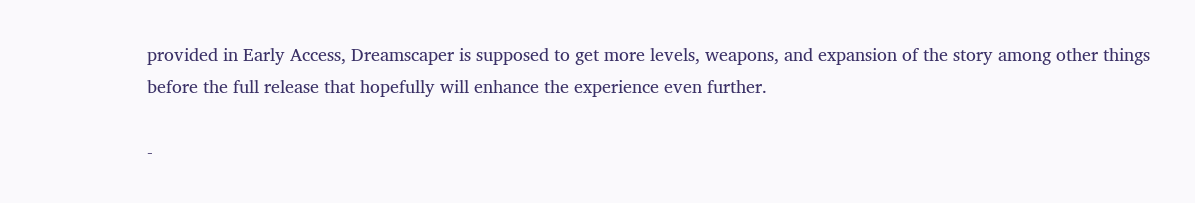provided in Early Access, Dreamscaper is supposed to get more levels, weapons, and expansion of the story among other things before the full release that hopefully will enhance the experience even further.

-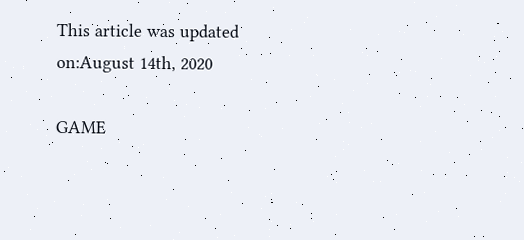This article was updated on:August 14th, 2020

GAME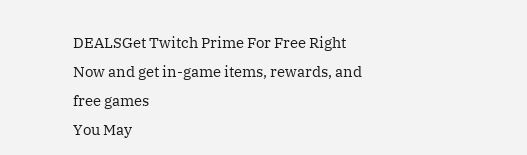DEALSGet Twitch Prime For Free Right Now and get in-game items, rewards, and free games
You May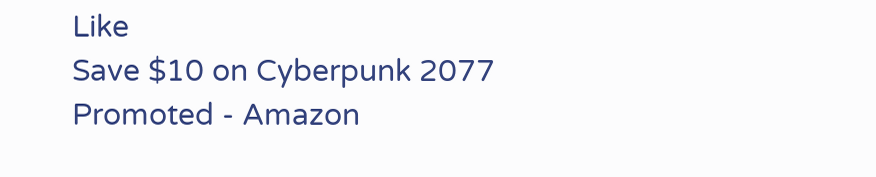Like
Save $10 on Cyberpunk 2077
Promoted - Amazon